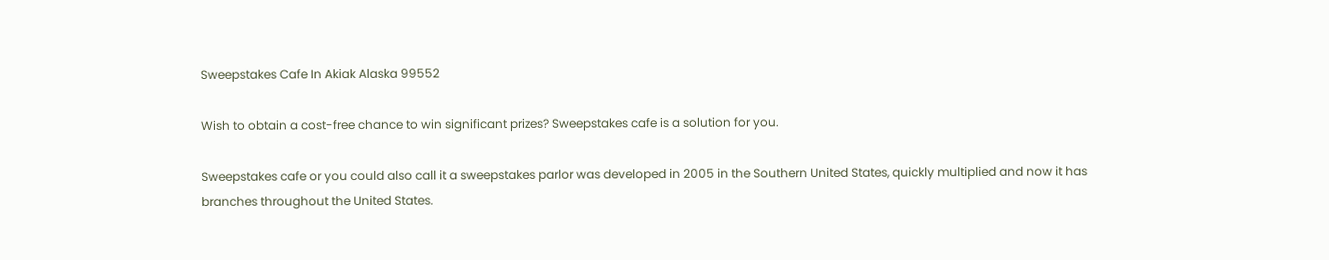Sweepstakes Cafe In Akiak Alaska 99552

Wish to obtain a cost-free chance to win significant prizes? Sweepstakes cafe is a solution for you.

Sweepstakes cafe or you could also call it a sweepstakes parlor was developed in 2005 in the Southern United States, quickly multiplied and now it has branches throughout the United States.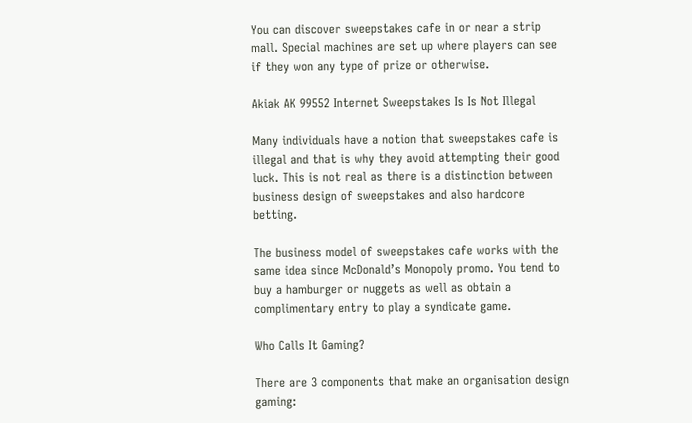You can discover sweepstakes cafe in or near a strip mall. Special machines are set up where players can see if they won any type of prize or otherwise.

Akiak AK 99552 Internet Sweepstakes Is Is Not Illegal

Many individuals have a notion that sweepstakes cafe is illegal and that is why they avoid attempting their good luck. This is not real as there is a distinction between business design of sweepstakes and also hardcore betting.

The business model of sweepstakes cafe works with the same idea since McDonald’s Monopoly promo. You tend to buy a hamburger or nuggets as well as obtain a complimentary entry to play a syndicate game.

Who Calls It Gaming?

There are 3 components that make an organisation design gaming: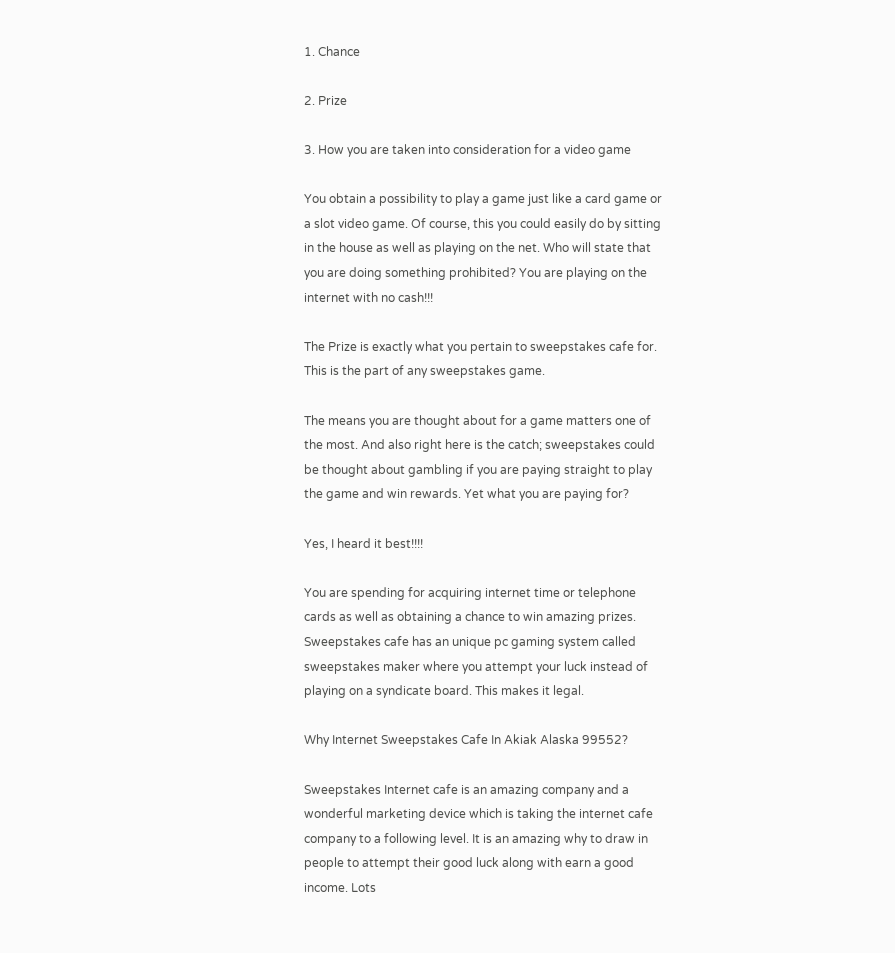1. Chance

2. Prize

3. How you are taken into consideration for a video game

You obtain a possibility to play a game just like a card game or a slot video game. Of course, this you could easily do by sitting in the house as well as playing on the net. Who will state that you are doing something prohibited? You are playing on the internet with no cash!!!

The Prize is exactly what you pertain to sweepstakes cafe for. This is the part of any sweepstakes game.

The means you are thought about for a game matters one of the most. And also right here is the catch; sweepstakes could be thought about gambling if you are paying straight to play the game and win rewards. Yet what you are paying for?

Yes, I heard it best!!!!

You are spending for acquiring internet time or telephone cards as well as obtaining a chance to win amazing prizes. Sweepstakes cafe has an unique pc gaming system called sweepstakes maker where you attempt your luck instead of playing on a syndicate board. This makes it legal.

Why Internet Sweepstakes Cafe In Akiak Alaska 99552?

Sweepstakes Internet cafe is an amazing company and a wonderful marketing device which is taking the internet cafe company to a following level. It is an amazing why to draw in people to attempt their good luck along with earn a good income. Lots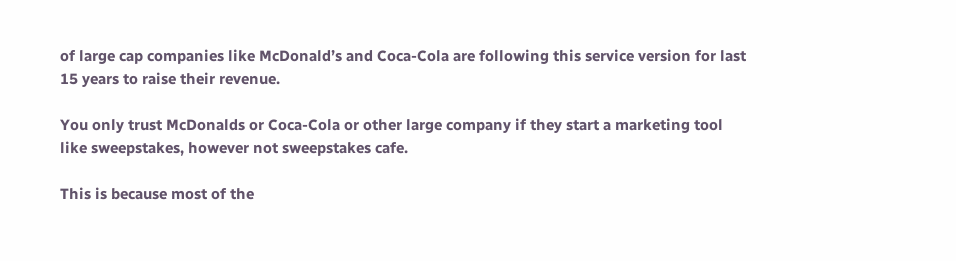of large cap companies like McDonald’s and Coca-Cola are following this service version for last 15 years to raise their revenue.

You only trust McDonalds or Coca-Cola or other large company if they start a marketing tool like sweepstakes, however not sweepstakes cafe.

This is because most of the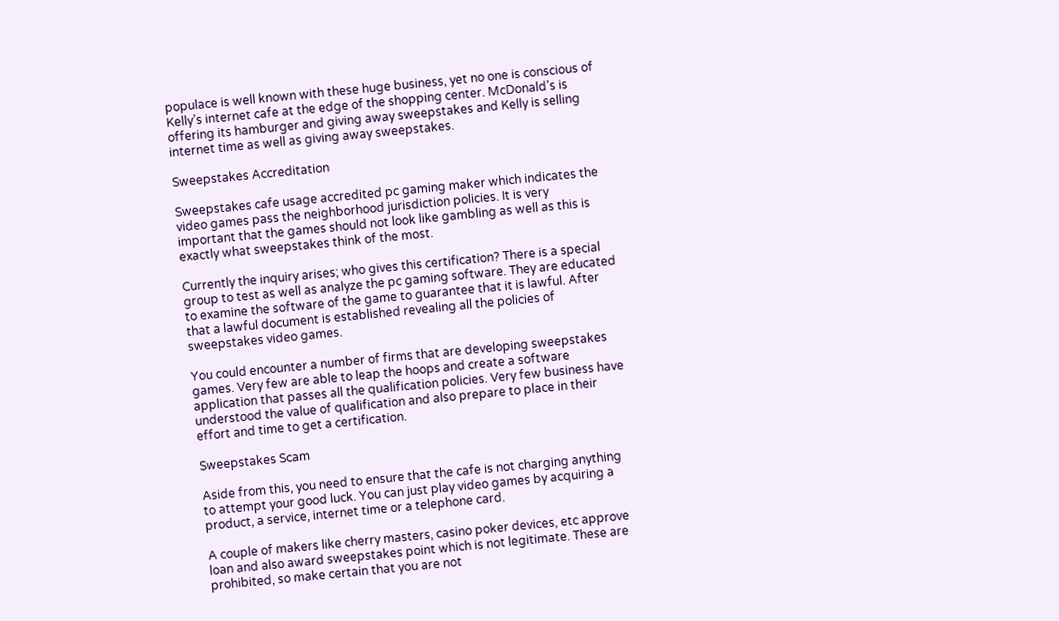populace is well known with these huge business, yet no one is conscious of Kelly’s internet cafe at the edge of the shopping center. McDonald’s is offering its hamburger and giving away sweepstakes and Kelly is selling internet time as well as giving away sweepstakes.

Sweepstakes Accreditation

Sweepstakes cafe usage accredited pc gaming maker which indicates the video games pass the neighborhood jurisdiction policies. It is very important that the games should not look like gambling as well as this is exactly what sweepstakes think of the most.

Currently the inquiry arises; who gives this certification? There is a special group to test as well as analyze the pc gaming software. They are educated to examine the software of the game to guarantee that it is lawful. After that a lawful document is established revealing all the policies of sweepstakes video games.

You could encounter a number of firms that are developing sweepstakes games. Very few are able to leap the hoops and create a software application that passes all the qualification policies. Very few business have understood the value of qualification and also prepare to place in their effort and time to get a certification.

Sweepstakes Scam

Aside from this, you need to ensure that the cafe is not charging anything to attempt your good luck. You can just play video games by acquiring a product, a service, internet time or a telephone card.

A couple of makers like cherry masters, casino poker devices, etc approve loan and also award sweepstakes point which is not legitimate. These are prohibited, so make certain that you are not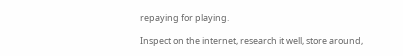repaying for playing.

Inspect on the internet, research it well, store around,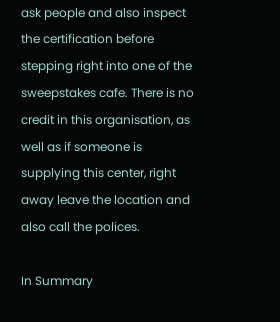ask people and also inspect the certification before stepping right into one of the sweepstakes cafe. There is no credit in this organisation, as well as if someone is supplying this center, right away leave the location and also call the polices.

In Summary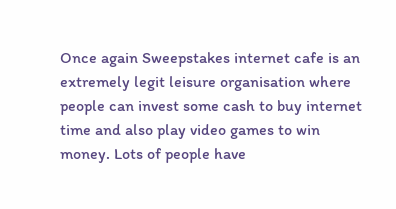Once again Sweepstakes internet cafe is an extremely legit leisure organisation where people can invest some cash to buy internet time and also play video games to win money. Lots of people have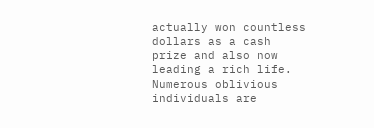actually won countless dollars as a cash prize and also now leading a rich life. Numerous oblivious individuals are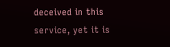deceived in this service, yet it is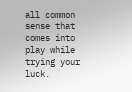all common sense that comes into play while trying your luck.